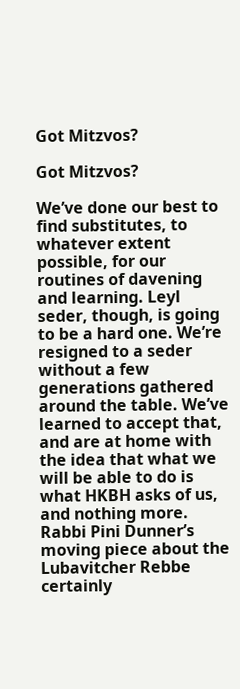Got Mitzvos?

Got Mitzvos?

We’ve done our best to find substitutes, to whatever extent possible, for our routines of davening and learning. Leyl seder, though, is going to be a hard one. We’re resigned to a seder without a few generations gathered around the table. We’ve learned to accept that, and are at home with the idea that what we will be able to do is what HKBH asks of us, and nothing more. Rabbi Pini Dunner’s moving piece about the Lubavitcher Rebbe certainly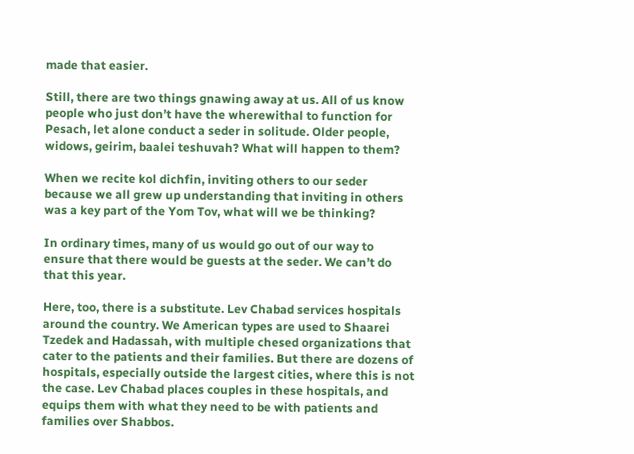made that easier.

Still, there are two things gnawing away at us. All of us know people who just don’t have the wherewithal to function for Pesach, let alone conduct a seder in solitude. Older people, widows, geirim, baalei teshuvah? What will happen to them?

When we recite kol dichfin, inviting others to our seder because we all grew up understanding that inviting in others was a key part of the Yom Tov, what will we be thinking?

In ordinary times, many of us would go out of our way to ensure that there would be guests at the seder. We can’t do that this year.

Here, too, there is a substitute. Lev Chabad services hospitals around the country. We American types are used to Shaarei Tzedek and Hadassah, with multiple chesed organizations that cater to the patients and their families. But there are dozens of hospitals, especially outside the largest cities, where this is not the case. Lev Chabad places couples in these hospitals, and equips them with what they need to be with patients and families over Shabbos.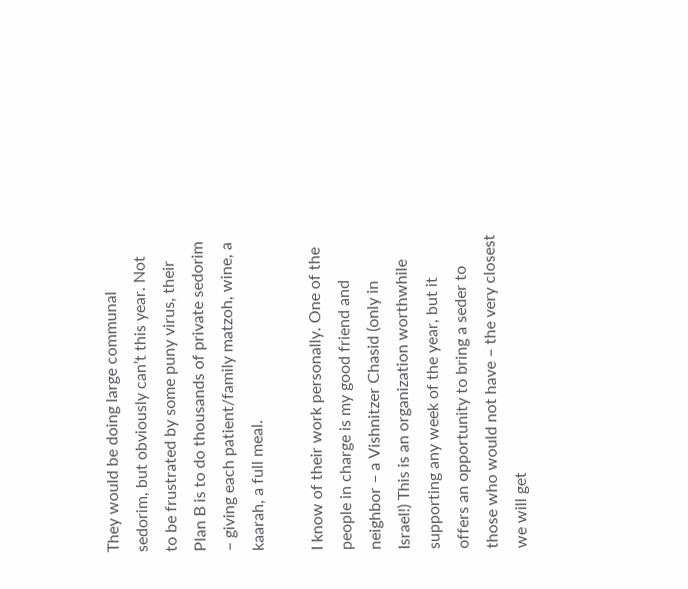They would be doing large communal sedorim, but obviously can’t this year. Not to be frustrated by some puny virus, their Plan B is to do thousands of private sedorim – giving each patient/family matzoh, wine, a kaarah, a full meal.

I know of their work personally. One of the people in charge is my good friend and neighbor – a Vishnitzer Chasid (only in Israel!) This is an organization worthwhile supporting any week of the year, but it offers an opportunity to bring a seder to those who would not have – the very closest we will get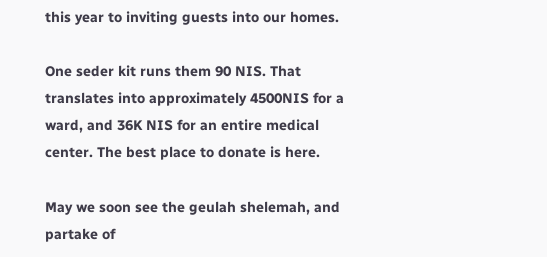this year to inviting guests into our homes.

One seder kit runs them 90 NIS. That translates into approximately 4500NIS for a ward, and 36K NIS for an entire medical center. The best place to donate is here.

May we soon see the geulah shelemah, and partake of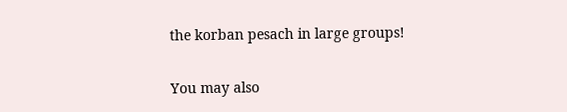the korban pesach in large groups!

You may also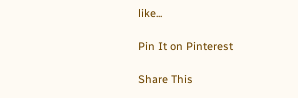like...

Pin It on Pinterest

Share This